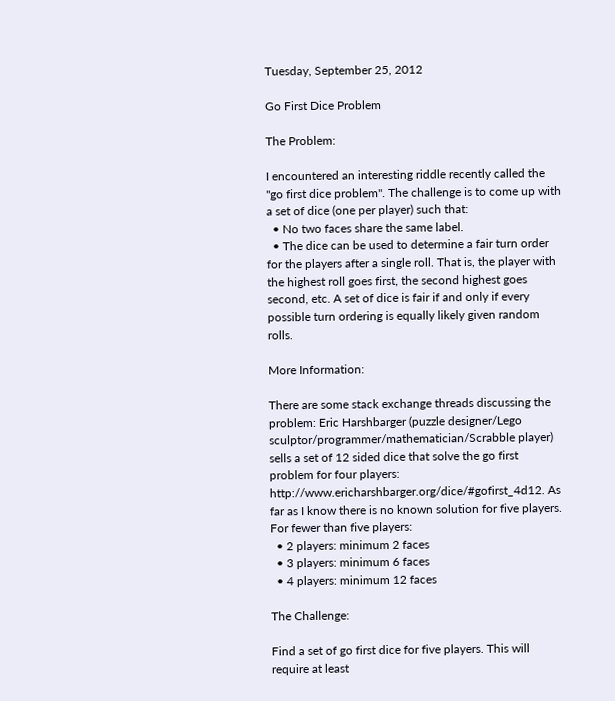Tuesday, September 25, 2012

Go First Dice Problem

The Problem:

I encountered an interesting riddle recently called the "go first dice problem". The challenge is to come up with a set of dice (one per player) such that:
  • No two faces share the same label.
  • The dice can be used to determine a fair turn order for the players after a single roll. That is, the player with the highest roll goes first, the second highest goes second, etc. A set of dice is fair if and only if every possible turn ordering is equally likely given random rolls.

More Information:

There are some stack exchange threads discussing the problem: Eric Harshbarger (puzzle designer/Lego sculptor/programmer/mathematician/Scrabble player) sells a set of 12 sided dice that solve the go first problem for four players: http://www.ericharshbarger.org/dice/#gofirst_4d12. As far as I know there is no known solution for five players. For fewer than five players:
  • 2 players: minimum 2 faces
  • 3 players: minimum 6 faces
  • 4 players: minimum 12 faces

The Challenge:

Find a set of go first dice for five players. This will require at least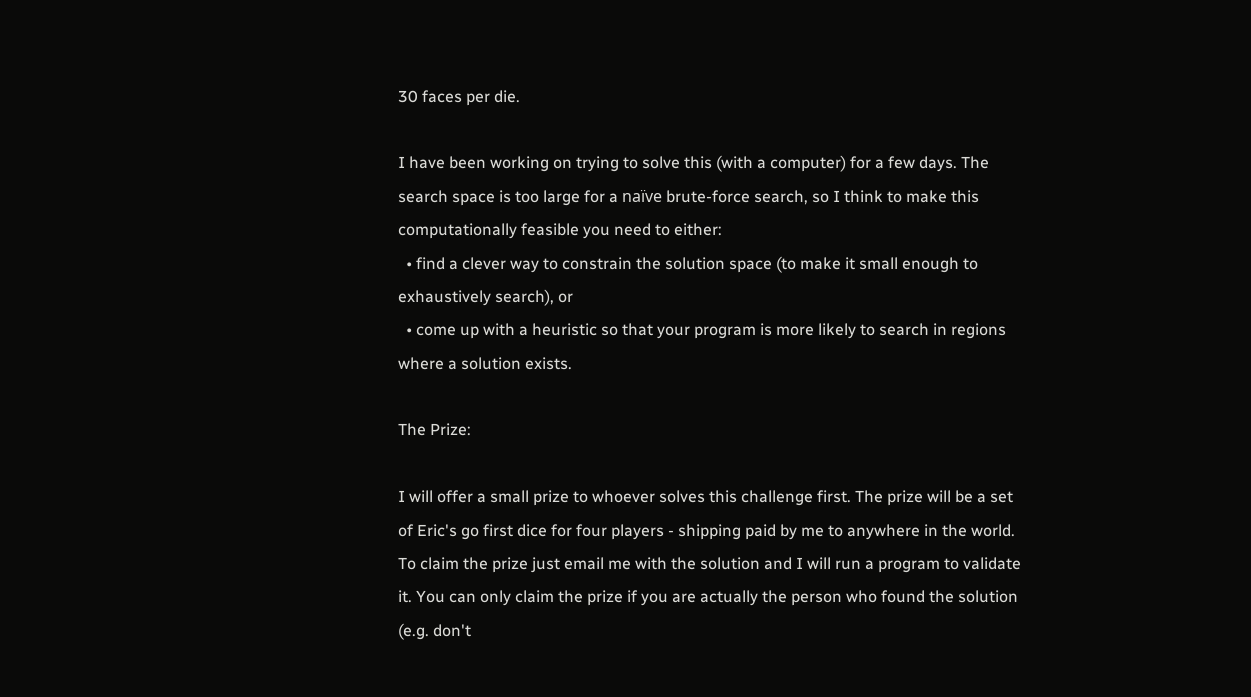30 faces per die.

I have been working on trying to solve this (with a computer) for a few days. The search space is too large for a naïve brute-force search, so I think to make this computationally feasible you need to either:
  • find a clever way to constrain the solution space (to make it small enough to exhaustively search), or
  • come up with a heuristic so that your program is more likely to search in regions where a solution exists.

The Prize:

I will offer a small prize to whoever solves this challenge first. The prize will be a set of Eric's go first dice for four players - shipping paid by me to anywhere in the world. To claim the prize just email me with the solution and I will run a program to validate it. You can only claim the prize if you are actually the person who found the solution (e.g. don't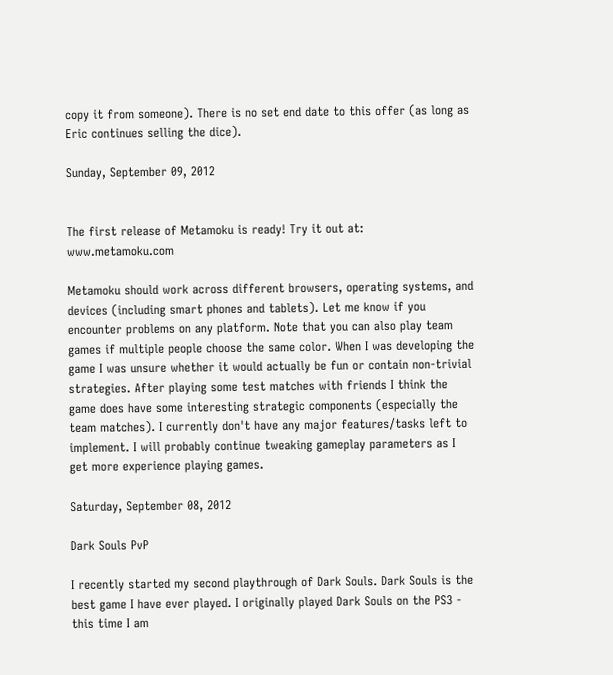copy it from someone). There is no set end date to this offer (as long as Eric continues selling the dice).

Sunday, September 09, 2012


The first release of Metamoku is ready! Try it out at: www.metamoku.com

Metamoku should work across different browsers, operating systems, and devices (including smart phones and tablets). Let me know if you encounter problems on any platform. Note that you can also play team games if multiple people choose the same color. When I was developing the game I was unsure whether it would actually be fun or contain non-trivial strategies. After playing some test matches with friends I think the game does have some interesting strategic components (especially the team matches). I currently don't have any major features/tasks left to implement. I will probably continue tweaking gameplay parameters as I get more experience playing games.

Saturday, September 08, 2012

Dark Souls PvP

I recently started my second playthrough of Dark Souls. Dark Souls is the best game I have ever played. I originally played Dark Souls on the PS3 - this time I am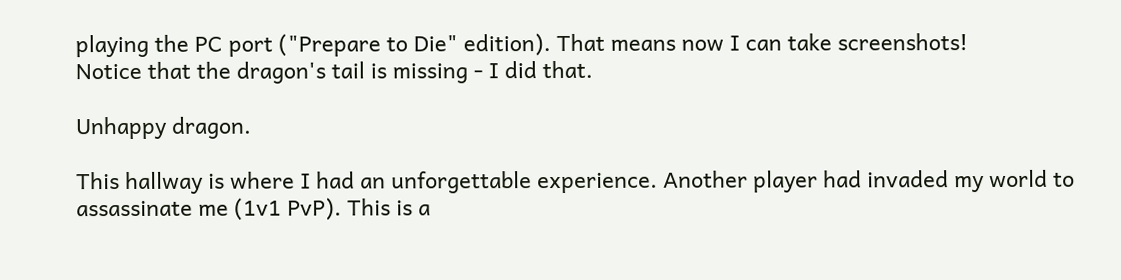playing the PC port ("Prepare to Die" edition). That means now I can take screenshots!
Notice that the dragon's tail is missing - I did that.

Unhappy dragon.

This hallway is where I had an unforgettable experience. Another player had invaded my world to assassinate me (1v1 PvP). This is a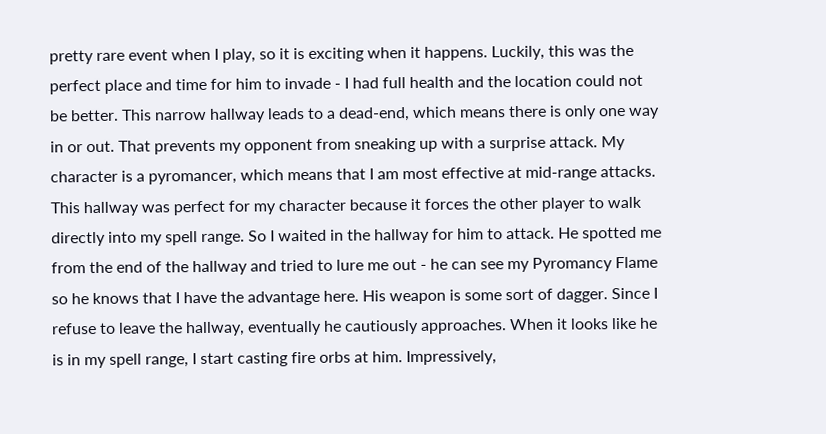pretty rare event when I play, so it is exciting when it happens. Luckily, this was the perfect place and time for him to invade - I had full health and the location could not be better. This narrow hallway leads to a dead-end, which means there is only one way in or out. That prevents my opponent from sneaking up with a surprise attack. My character is a pyromancer, which means that I am most effective at mid-range attacks. This hallway was perfect for my character because it forces the other player to walk directly into my spell range. So I waited in the hallway for him to attack. He spotted me from the end of the hallway and tried to lure me out - he can see my Pyromancy Flame so he knows that I have the advantage here. His weapon is some sort of dagger. Since I refuse to leave the hallway, eventually he cautiously approaches. When it looks like he is in my spell range, I start casting fire orbs at him. Impressively,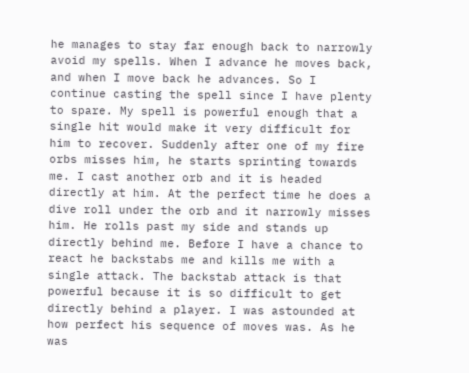he manages to stay far enough back to narrowly avoid my spells. When I advance he moves back, and when I move back he advances. So I continue casting the spell since I have plenty to spare. My spell is powerful enough that a single hit would make it very difficult for him to recover. Suddenly after one of my fire orbs misses him, he starts sprinting towards me. I cast another orb and it is headed directly at him. At the perfect time he does a dive roll under the orb and it narrowly misses him. He rolls past my side and stands up directly behind me. Before I have a chance to react he backstabs me and kills me with a single attack. The backstab attack is that powerful because it is so difficult to get directly behind a player. I was astounded at how perfect his sequence of moves was. As he was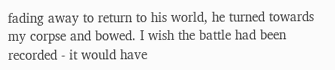fading away to return to his world, he turned towards my corpse and bowed. I wish the battle had been recorded - it would have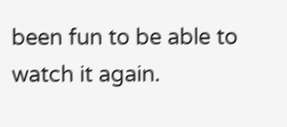been fun to be able to watch it again.